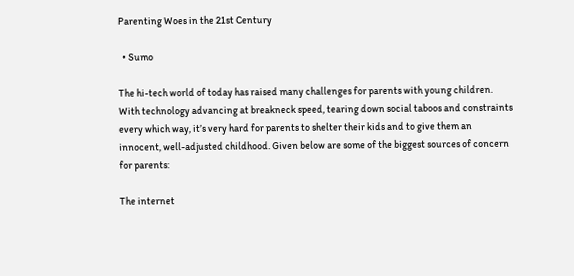Parenting Woes in the 21st Century

  • Sumo

The hi-tech world of today has raised many challenges for parents with young children. With technology advancing at breakneck speed, tearing down social taboos and constraints every which way, it’s very hard for parents to shelter their kids and to give them an innocent, well-adjusted childhood. Given below are some of the biggest sources of concern for parents:

The internet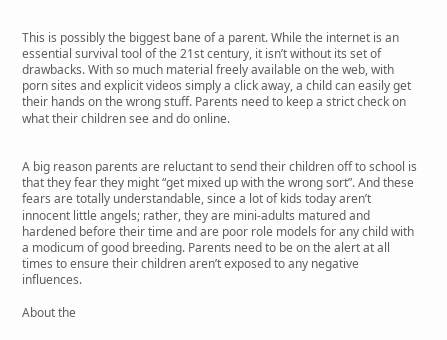This is possibly the biggest bane of a parent. While the internet is an essential survival tool of the 21st century, it isn’t without its set of drawbacks. With so much material freely available on the web, with porn sites and explicit videos simply a click away, a child can easily get their hands on the wrong stuff. Parents need to keep a strict check on what their children see and do online.


A big reason parents are reluctant to send their children off to school is that they fear they might “get mixed up with the wrong sort”. And these fears are totally understandable, since a lot of kids today aren’t innocent little angels; rather, they are mini-adults matured and hardened before their time and are poor role models for any child with a modicum of good breeding. Parents need to be on the alert at all times to ensure their children aren’t exposed to any negative influences.

About the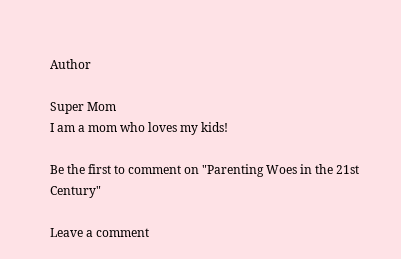Author

Super Mom
I am a mom who loves my kids!

Be the first to comment on "Parenting Woes in the 21st Century"

Leave a comment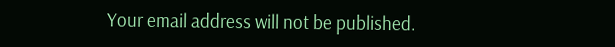Your email address will not be published.